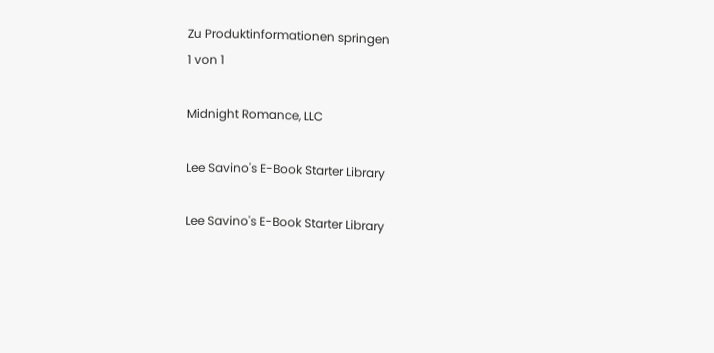Zu Produktinformationen springen
1 von 1

Midnight Romance, LLC

Lee Savino's E-Book Starter Library

Lee Savino's E-Book Starter Library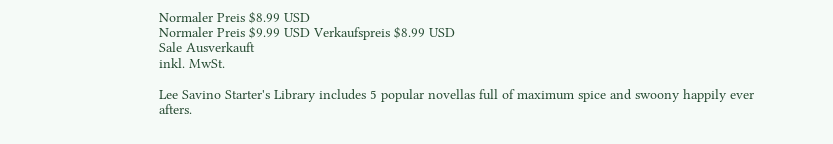Normaler Preis $8.99 USD
Normaler Preis $9.99 USD Verkaufspreis $8.99 USD
Sale Ausverkauft
inkl. MwSt.

Lee Savino Starter's Library includes 5 popular novellas full of maximum spice and swoony happily ever afters.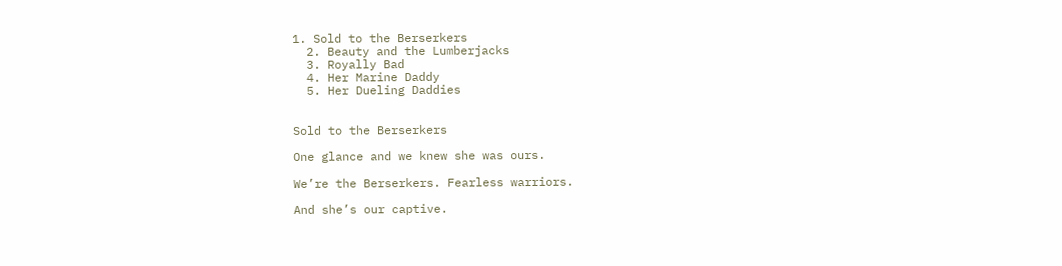1. Sold to the Berserkers
  2. Beauty and the Lumberjacks
  3. Royally Bad
  4. Her Marine Daddy
  5. Her Dueling Daddies


Sold to the Berserkers

One glance and we knew she was ours.

We’re the Berserkers. Fearless warriors.

And she’s our captive.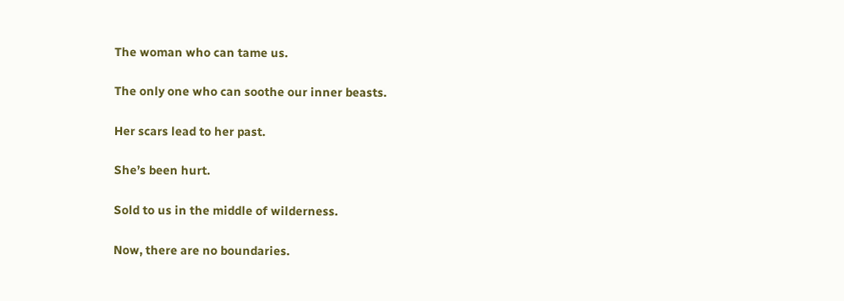The woman who can tame us.

The only one who can soothe our inner beasts.

Her scars lead to her past.

She’s been hurt.

Sold to us in the middle of wilderness.

Now, there are no boundaries.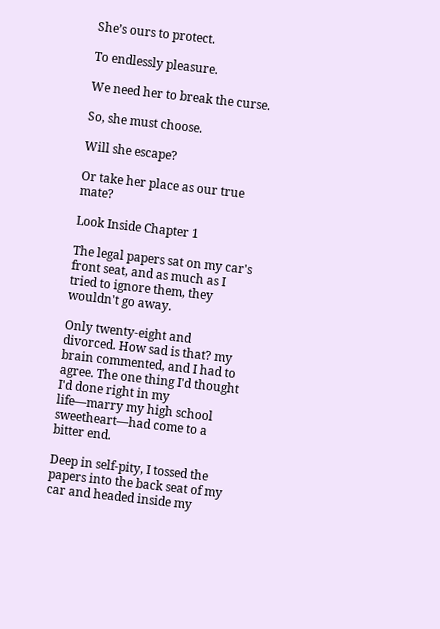She’s ours to protect.

To endlessly pleasure.

We need her to break the curse.

So, she must choose.

Will she escape?

Or take her place as our true mate?

Look Inside Chapter 1

The legal papers sat on my car's front seat, and as much as I tried to ignore them, they wouldn't go away.

Only twenty-eight and divorced. How sad is that? my brain commented, and I had to agree. The one thing I'd thought I'd done right in my life—marry my high school sweetheart—had come to a bitter end.

Deep in self-pity, I tossed the papers into the back seat of my car and headed inside my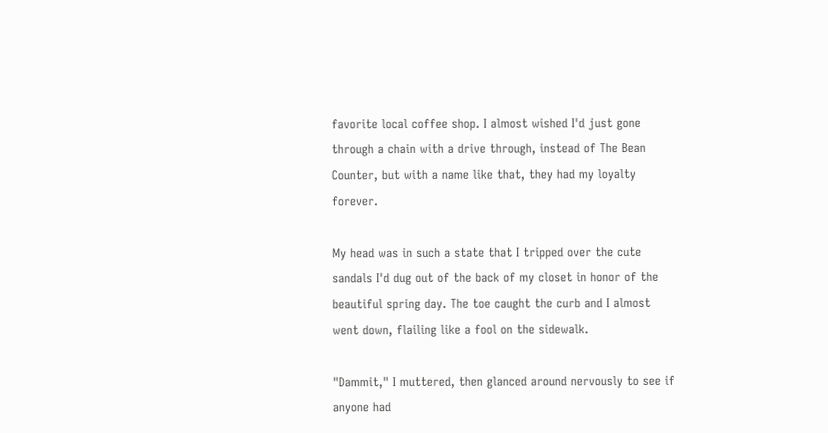favorite local coffee shop. I almost wished I'd just gone through a chain with a drive through, instead of The Bean Counter, but with a name like that, they had my loyalty forever.

My head was in such a state that I tripped over the cute sandals I'd dug out of the back of my closet in honor of the beautiful spring day. The toe caught the curb and I almost went down, flailing like a fool on the sidewalk.

"Dammit," I muttered, then glanced around nervously to see if anyone had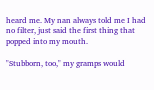heard me. My nan always told me I had no filter, just said the first thing that popped into my mouth.

"Stubborn, too," my gramps would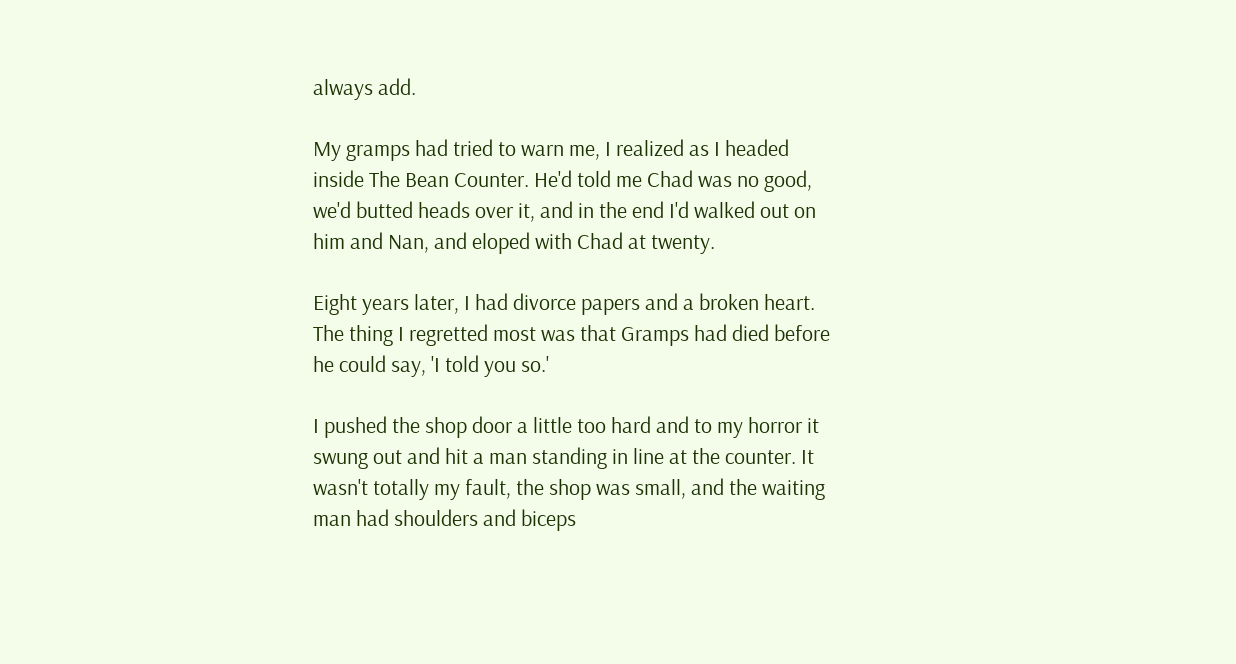always add.

My gramps had tried to warn me, I realized as I headed inside The Bean Counter. He'd told me Chad was no good, we'd butted heads over it, and in the end I'd walked out on him and Nan, and eloped with Chad at twenty.

Eight years later, I had divorce papers and a broken heart. The thing I regretted most was that Gramps had died before he could say, 'I told you so.'

I pushed the shop door a little too hard and to my horror it swung out and hit a man standing in line at the counter. It wasn't totally my fault, the shop was small, and the waiting man had shoulders and biceps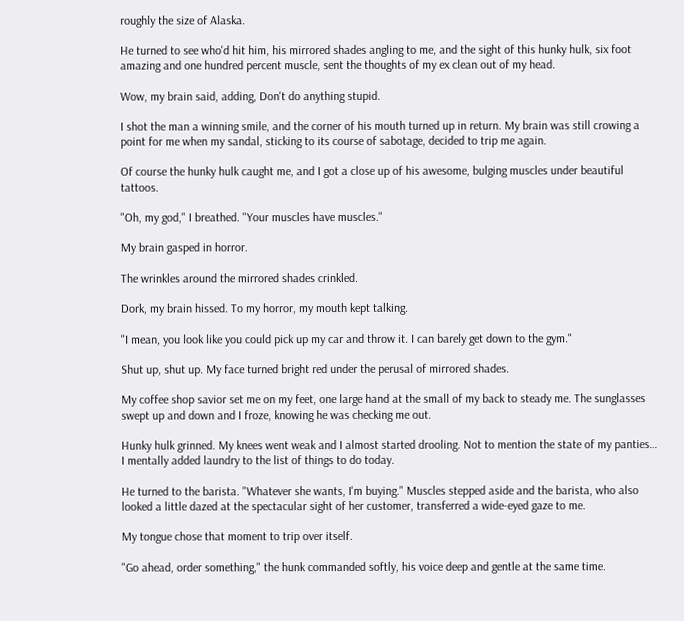roughly the size of Alaska.

He turned to see who'd hit him, his mirrored shades angling to me, and the sight of this hunky hulk, six foot amazing and one hundred percent muscle, sent the thoughts of my ex clean out of my head.

Wow, my brain said, adding, Don't do anything stupid.

I shot the man a winning smile, and the corner of his mouth turned up in return. My brain was still crowing a point for me when my sandal, sticking to its course of sabotage, decided to trip me again.

Of course the hunky hulk caught me, and I got a close up of his awesome, bulging muscles under beautiful tattoos.

"Oh, my god," I breathed. "Your muscles have muscles."

My brain gasped in horror.

The wrinkles around the mirrored shades crinkled.

Dork, my brain hissed. To my horror, my mouth kept talking.

"I mean, you look like you could pick up my car and throw it. I can barely get down to the gym."

Shut up, shut up. My face turned bright red under the perusal of mirrored shades.

My coffee shop savior set me on my feet, one large hand at the small of my back to steady me. The sunglasses swept up and down and I froze, knowing he was checking me out.

Hunky hulk grinned. My knees went weak and I almost started drooling. Not to mention the state of my panties… I mentally added laundry to the list of things to do today.

He turned to the barista. "Whatever she wants, I'm buying." Muscles stepped aside and the barista, who also looked a little dazed at the spectacular sight of her customer, transferred a wide-eyed gaze to me.

My tongue chose that moment to trip over itself.

"Go ahead, order something," the hunk commanded softly, his voice deep and gentle at the same time.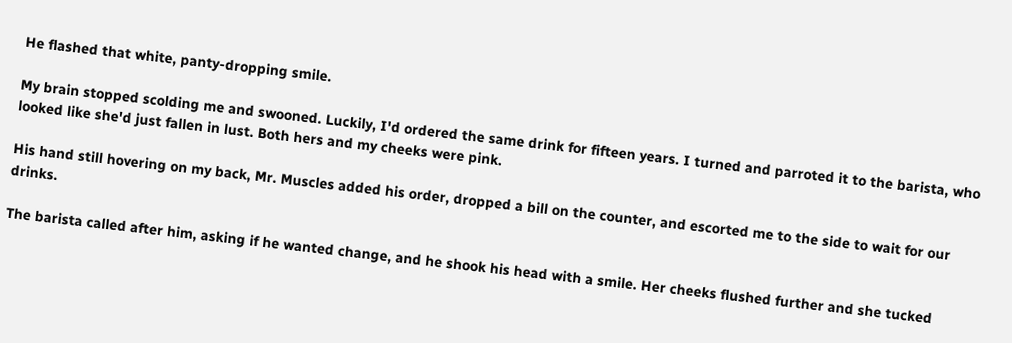He flashed that white, panty-dropping smile.

My brain stopped scolding me and swooned. Luckily, I'd ordered the same drink for fifteen years. I turned and parroted it to the barista, who looked like she'd just fallen in lust. Both hers and my cheeks were pink.

His hand still hovering on my back, Mr. Muscles added his order, dropped a bill on the counter, and escorted me to the side to wait for our drinks.

The barista called after him, asking if he wanted change, and he shook his head with a smile. Her cheeks flushed further and she tucked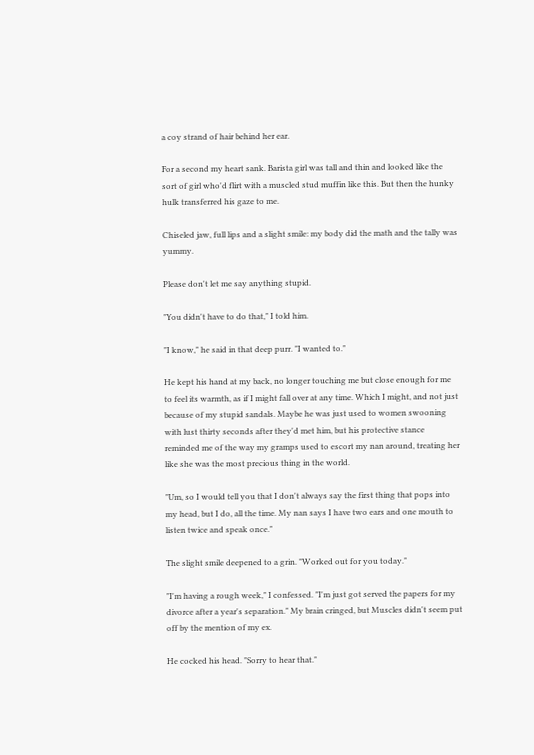a coy strand of hair behind her ear.

For a second my heart sank. Barista girl was tall and thin and looked like the sort of girl who'd flirt with a muscled stud muffin like this. But then the hunky hulk transferred his gaze to me.

Chiseled jaw, full lips and a slight smile: my body did the math and the tally was yummy.

Please don't let me say anything stupid.

"You didn't have to do that," I told him.

"I know," he said in that deep purr. "I wanted to."

He kept his hand at my back, no longer touching me but close enough for me to feel its warmth, as if I might fall over at any time. Which I might, and not just because of my stupid sandals. Maybe he was just used to women swooning with lust thirty seconds after they'd met him, but his protective stance reminded me of the way my gramps used to escort my nan around, treating her like she was the most precious thing in the world.

"Um, so I would tell you that I don't always say the first thing that pops into my head, but I do, all the time. My nan says I have two ears and one mouth to listen twice and speak once."

The slight smile deepened to a grin. "Worked out for you today."

"I'm having a rough week," I confessed. "I'm just got served the papers for my divorce after a year's separation." My brain cringed, but Muscles didn't seem put off by the mention of my ex.

He cocked his head. "Sorry to hear that."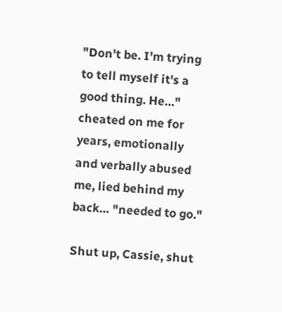"Don't be. I'm trying to tell myself it's a good thing. He…" cheated on me for years, emotionally and verbally abused me, lied behind my back… "needed to go."

Shut up, Cassie, shut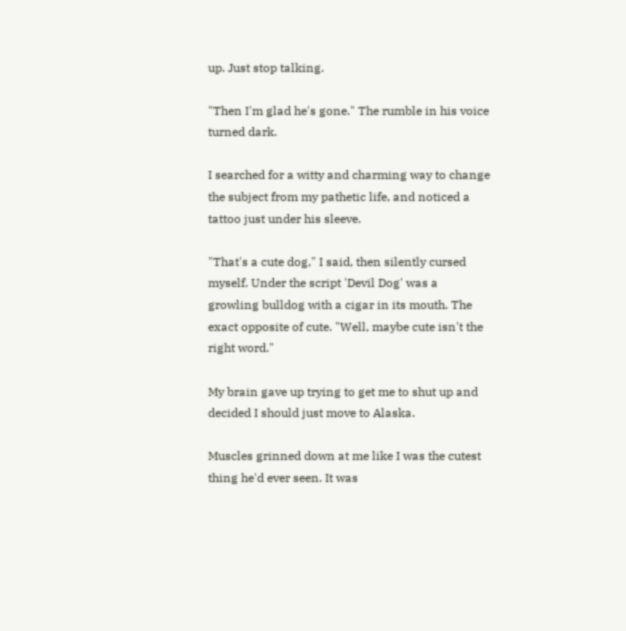up. Just stop talking.

"Then I'm glad he's gone." The rumble in his voice turned dark.

I searched for a witty and charming way to change the subject from my pathetic life, and noticed a tattoo just under his sleeve.

"That's a cute dog," I said, then silently cursed myself. Under the script 'Devil Dog' was a growling bulldog with a cigar in its mouth. The exact opposite of cute. "Well, maybe cute isn't the right word."

My brain gave up trying to get me to shut up and decided I should just move to Alaska.

Muscles grinned down at me like I was the cutest thing he'd ever seen. It was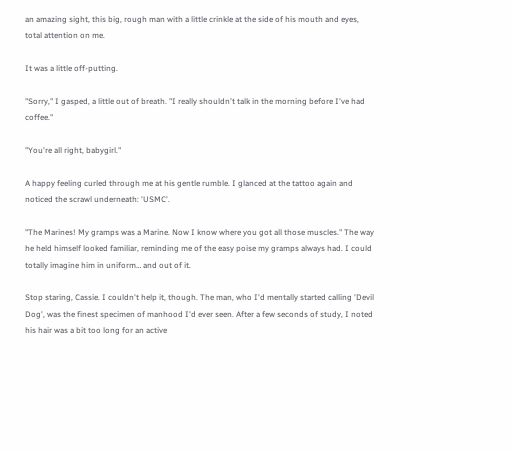an amazing sight, this big, rough man with a little crinkle at the side of his mouth and eyes, total attention on me.

It was a little off-putting.

"Sorry," I gasped, a little out of breath. "I really shouldn't talk in the morning before I've had coffee."

"You're all right, babygirl."

A happy feeling curled through me at his gentle rumble. I glanced at the tattoo again and noticed the scrawl underneath: 'USMC'.

"The Marines! My gramps was a Marine. Now I know where you got all those muscles." The way he held himself looked familiar, reminding me of the easy poise my gramps always had. I could totally imagine him in uniform… and out of it.

Stop staring, Cassie. I couldn't help it, though. The man, who I'd mentally started calling 'Devil Dog', was the finest specimen of manhood I'd ever seen. After a few seconds of study, I noted his hair was a bit too long for an active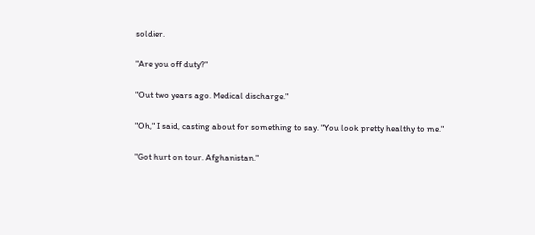soldier.

"Are you off duty?"

"Out two years ago. Medical discharge."

"Oh," I said, casting about for something to say. "You look pretty healthy to me."

"Got hurt on tour. Afghanistan."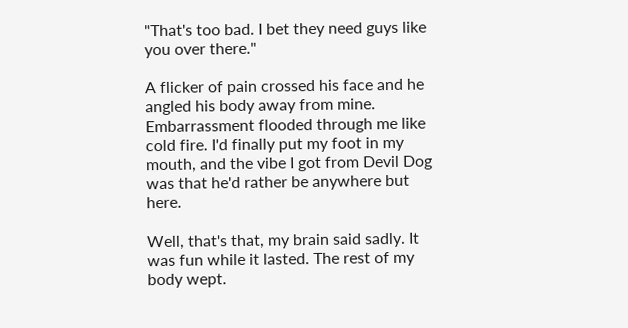"That's too bad. I bet they need guys like you over there."

A flicker of pain crossed his face and he angled his body away from mine. Embarrassment flooded through me like cold fire. I'd finally put my foot in my mouth, and the vibe I got from Devil Dog was that he'd rather be anywhere but here.

Well, that's that, my brain said sadly. It was fun while it lasted. The rest of my body wept.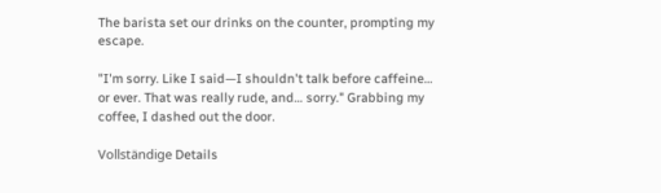The barista set our drinks on the counter, prompting my escape.

"I'm sorry. Like I said—I shouldn't talk before caffeine… or ever. That was really rude, and… sorry." Grabbing my coffee, I dashed out the door.

Vollständige Details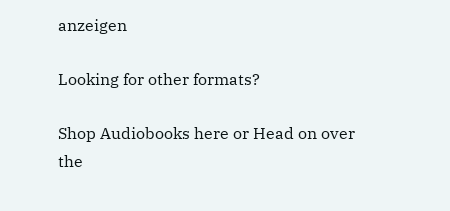anzeigen

Looking for other formats?

Shop Audiobooks here or Head on over the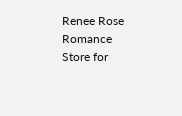Renee Rose Romance Store for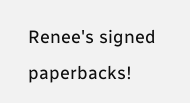Renee's signed paperbacks!